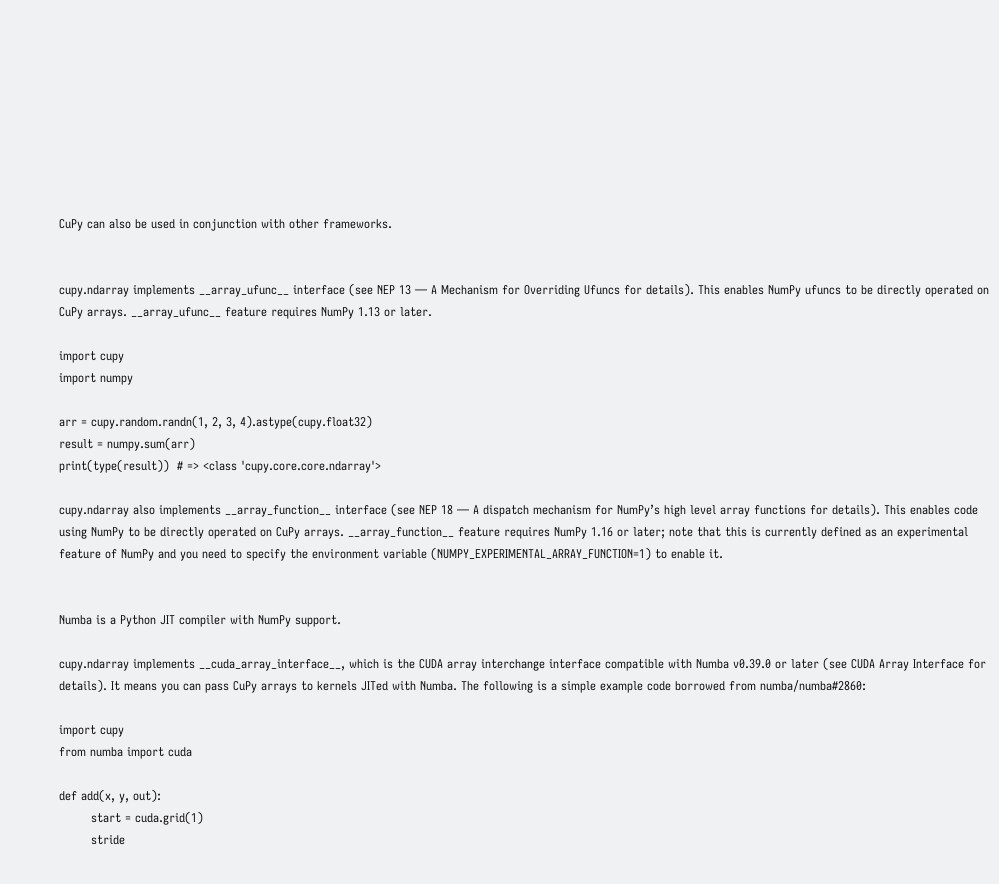CuPy can also be used in conjunction with other frameworks.


cupy.ndarray implements __array_ufunc__ interface (see NEP 13 — A Mechanism for Overriding Ufuncs for details). This enables NumPy ufuncs to be directly operated on CuPy arrays. __array_ufunc__ feature requires NumPy 1.13 or later.

import cupy
import numpy

arr = cupy.random.randn(1, 2, 3, 4).astype(cupy.float32)
result = numpy.sum(arr)
print(type(result))  # => <class 'cupy.core.core.ndarray'>

cupy.ndarray also implements __array_function__ interface (see NEP 18 — A dispatch mechanism for NumPy’s high level array functions for details). This enables code using NumPy to be directly operated on CuPy arrays. __array_function__ feature requires NumPy 1.16 or later; note that this is currently defined as an experimental feature of NumPy and you need to specify the environment variable (NUMPY_EXPERIMENTAL_ARRAY_FUNCTION=1) to enable it.


Numba is a Python JIT compiler with NumPy support.

cupy.ndarray implements __cuda_array_interface__, which is the CUDA array interchange interface compatible with Numba v0.39.0 or later (see CUDA Array Interface for details). It means you can pass CuPy arrays to kernels JITed with Numba. The following is a simple example code borrowed from numba/numba#2860:

import cupy
from numba import cuda

def add(x, y, out):
        start = cuda.grid(1)
        stride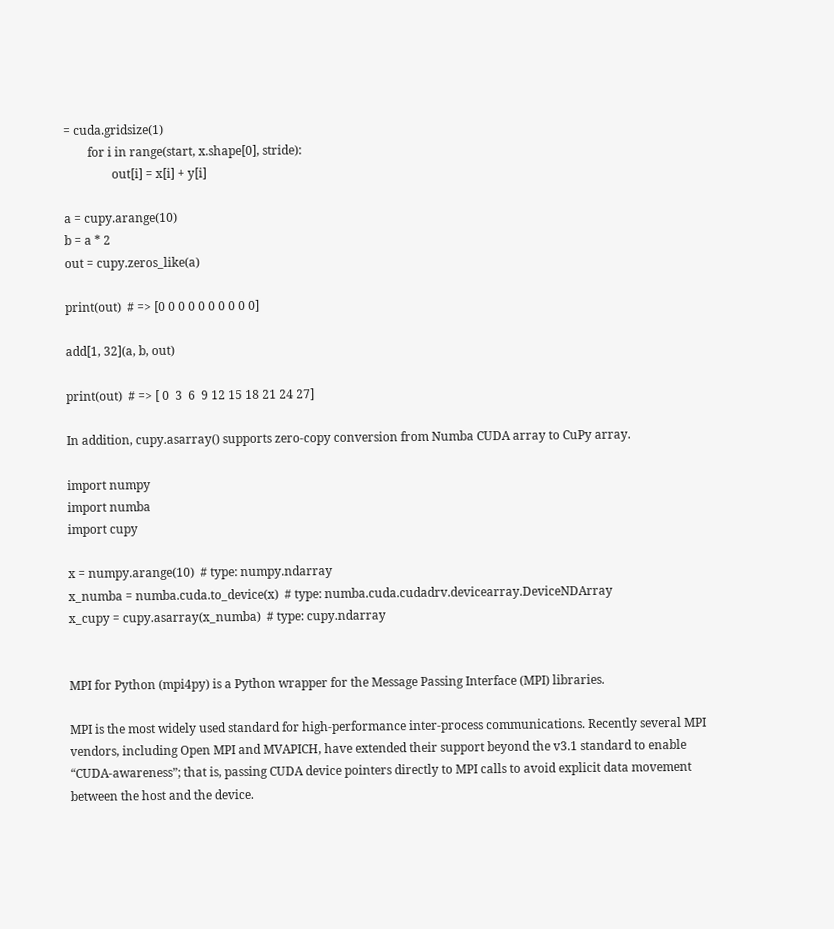= cuda.gridsize(1)
        for i in range(start, x.shape[0], stride):
                out[i] = x[i] + y[i]

a = cupy.arange(10)
b = a * 2
out = cupy.zeros_like(a)

print(out)  # => [0 0 0 0 0 0 0 0 0 0]

add[1, 32](a, b, out)

print(out)  # => [ 0  3  6  9 12 15 18 21 24 27]

In addition, cupy.asarray() supports zero-copy conversion from Numba CUDA array to CuPy array.

import numpy
import numba
import cupy

x = numpy.arange(10)  # type: numpy.ndarray
x_numba = numba.cuda.to_device(x)  # type: numba.cuda.cudadrv.devicearray.DeviceNDArray
x_cupy = cupy.asarray(x_numba)  # type: cupy.ndarray


MPI for Python (mpi4py) is a Python wrapper for the Message Passing Interface (MPI) libraries.

MPI is the most widely used standard for high-performance inter-process communications. Recently several MPI vendors, including Open MPI and MVAPICH, have extended their support beyond the v3.1 standard to enable “CUDA-awareness”; that is, passing CUDA device pointers directly to MPI calls to avoid explicit data movement between the host and the device.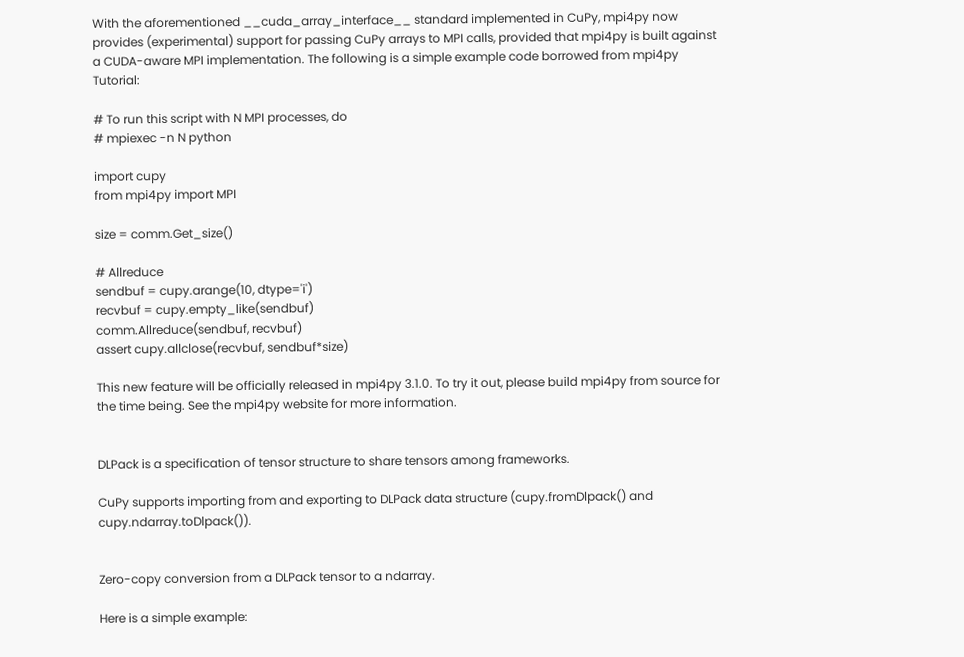With the aforementioned __cuda_array_interface__ standard implemented in CuPy, mpi4py now provides (experimental) support for passing CuPy arrays to MPI calls, provided that mpi4py is built against a CUDA-aware MPI implementation. The following is a simple example code borrowed from mpi4py Tutorial:

# To run this script with N MPI processes, do
# mpiexec -n N python

import cupy
from mpi4py import MPI

size = comm.Get_size()

# Allreduce
sendbuf = cupy.arange(10, dtype='i')
recvbuf = cupy.empty_like(sendbuf)
comm.Allreduce(sendbuf, recvbuf)
assert cupy.allclose(recvbuf, sendbuf*size)

This new feature will be officially released in mpi4py 3.1.0. To try it out, please build mpi4py from source for the time being. See the mpi4py website for more information.


DLPack is a specification of tensor structure to share tensors among frameworks.

CuPy supports importing from and exporting to DLPack data structure (cupy.fromDlpack() and cupy.ndarray.toDlpack()).


Zero-copy conversion from a DLPack tensor to a ndarray.

Here is a simple example: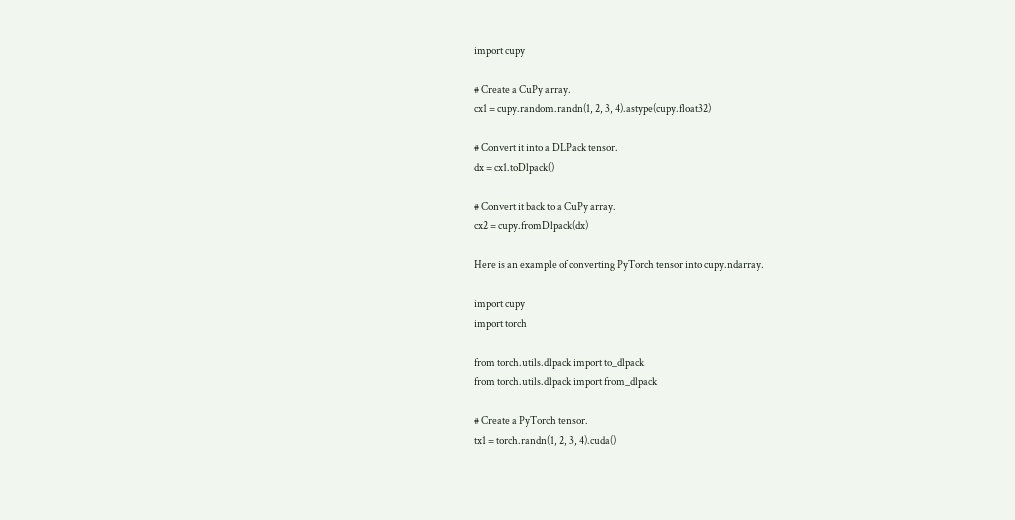import cupy

# Create a CuPy array.
cx1 = cupy.random.randn(1, 2, 3, 4).astype(cupy.float32)

# Convert it into a DLPack tensor.
dx = cx1.toDlpack()

# Convert it back to a CuPy array.
cx2 = cupy.fromDlpack(dx)

Here is an example of converting PyTorch tensor into cupy.ndarray.

import cupy
import torch

from torch.utils.dlpack import to_dlpack
from torch.utils.dlpack import from_dlpack

# Create a PyTorch tensor.
tx1 = torch.randn(1, 2, 3, 4).cuda()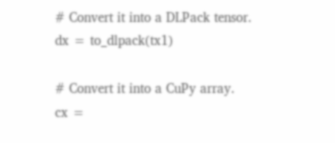# Convert it into a DLPack tensor.
dx = to_dlpack(tx1)

# Convert it into a CuPy array.
cx =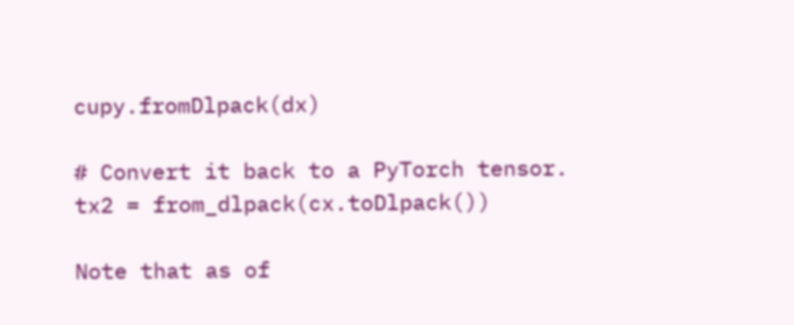cupy.fromDlpack(dx)

# Convert it back to a PyTorch tensor.
tx2 = from_dlpack(cx.toDlpack())

Note that as of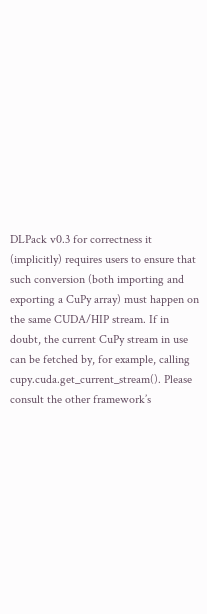DLPack v0.3 for correctness it (implicitly) requires users to ensure that such conversion (both importing and exporting a CuPy array) must happen on the same CUDA/HIP stream. If in doubt, the current CuPy stream in use can be fetched by, for example, calling cupy.cuda.get_current_stream(). Please consult the other framework’s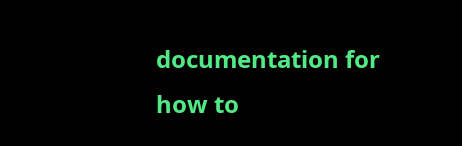documentation for how to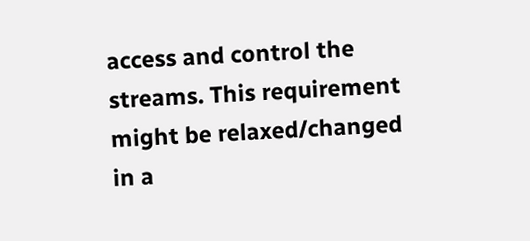access and control the streams. This requirement might be relaxed/changed in a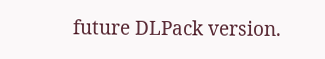future DLPack version.